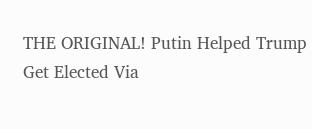THE ORIGINAL! Putin Helped Trump Get Elected Via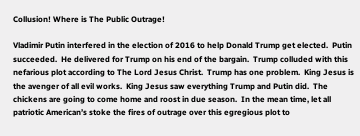Collusion! Where is The Public Outrage!

Vladimir Putin interfered in the election of 2016 to help Donald Trump get elected.  Putin succeeded.  He delivered for Trump on his end of the bargain.  Trump colluded with this nefarious plot according to The Lord Jesus Christ.  Trump has one problem.  King Jesus is the avenger of all evil works.  King Jesus saw everything Trump and Putin did.  The chickens are going to come home and roost in due season.  In the mean time, let all patriotic American’s stoke the fires of outrage over this egregious plot to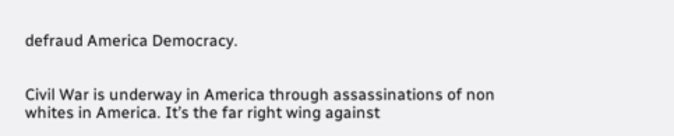defraud America Democracy.


Civil War is underway in America through assassinations of non whites in America. It’s the far right wing against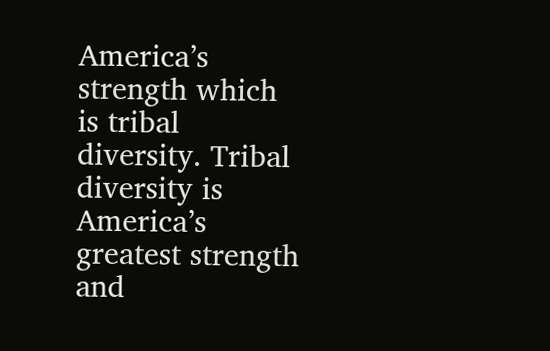America’s strength which is tribal diversity. Tribal diversity is America’s greatest strength and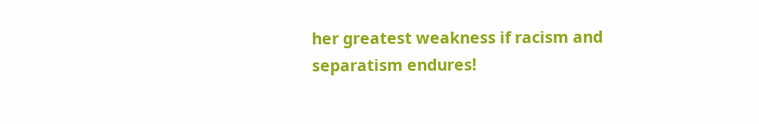her greatest weakness if racism and separatism endures!